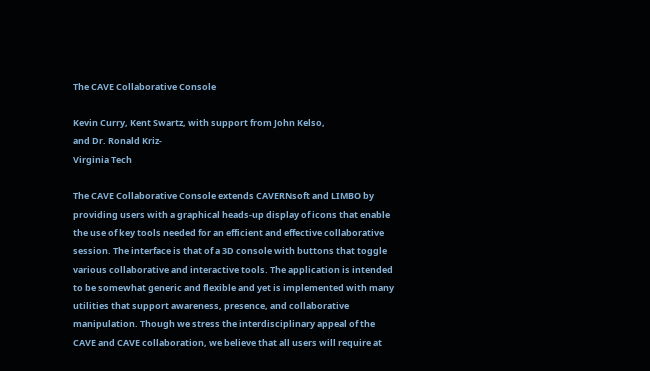The CAVE Collaborative Console

Kevin Curry, Kent Swartz, with support from John Kelso,
and Dr. Ronald Kriz-
Virginia Tech

The CAVE Collaborative Console extends CAVERNsoft and LIMBO by providing users with a graphical heads-up display of icons that enable the use of key tools needed for an efficient and effective collaborative session. The interface is that of a 3D console with buttons that toggle various collaborative and interactive tools. The application is intended to be somewhat generic and flexible and yet is implemented with many utilities that support awareness, presence, and collaborative manipulation. Though we stress the interdisciplinary appeal of the CAVE and CAVE collaboration, we believe that all users will require at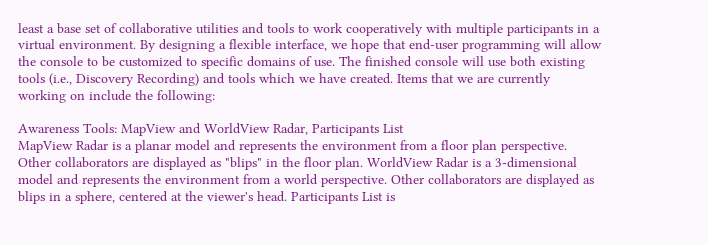least a base set of collaborative utilities and tools to work cooperatively with multiple participants in a virtual environment. By designing a flexible interface, we hope that end-user programming will allow the console to be customized to specific domains of use. The finished console will use both existing tools (i.e., Discovery Recording) and tools which we have created. Items that we are currently working on include the following:

Awareness Tools: MapView and WorldView Radar, Participants List
MapView Radar is a planar model and represents the environment from a floor plan perspective. Other collaborators are displayed as "blips" in the floor plan. WorldView Radar is a 3-dimensional model and represents the environment from a world perspective. Other collaborators are displayed as blips in a sphere, centered at the viewer's head. Participants List is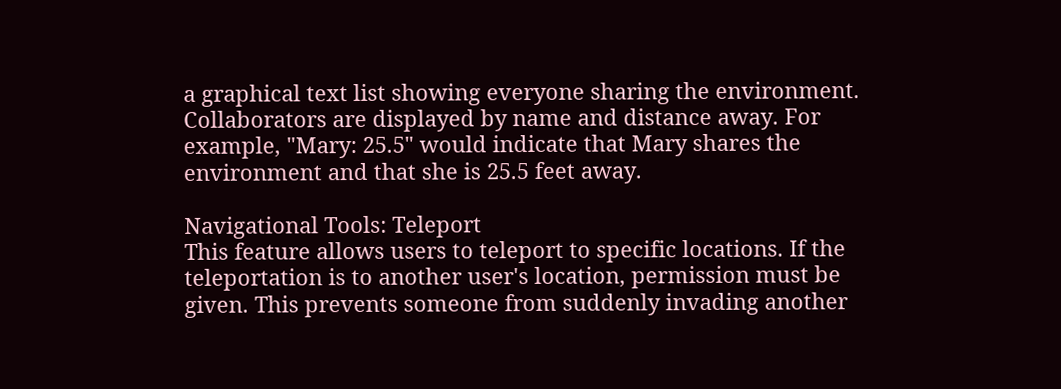a graphical text list showing everyone sharing the environment. Collaborators are displayed by name and distance away. For example, "Mary: 25.5" would indicate that Mary shares the environment and that she is 25.5 feet away.

Navigational Tools: Teleport
This feature allows users to teleport to specific locations. If the teleportation is to another user's location, permission must be given. This prevents someone from suddenly invading another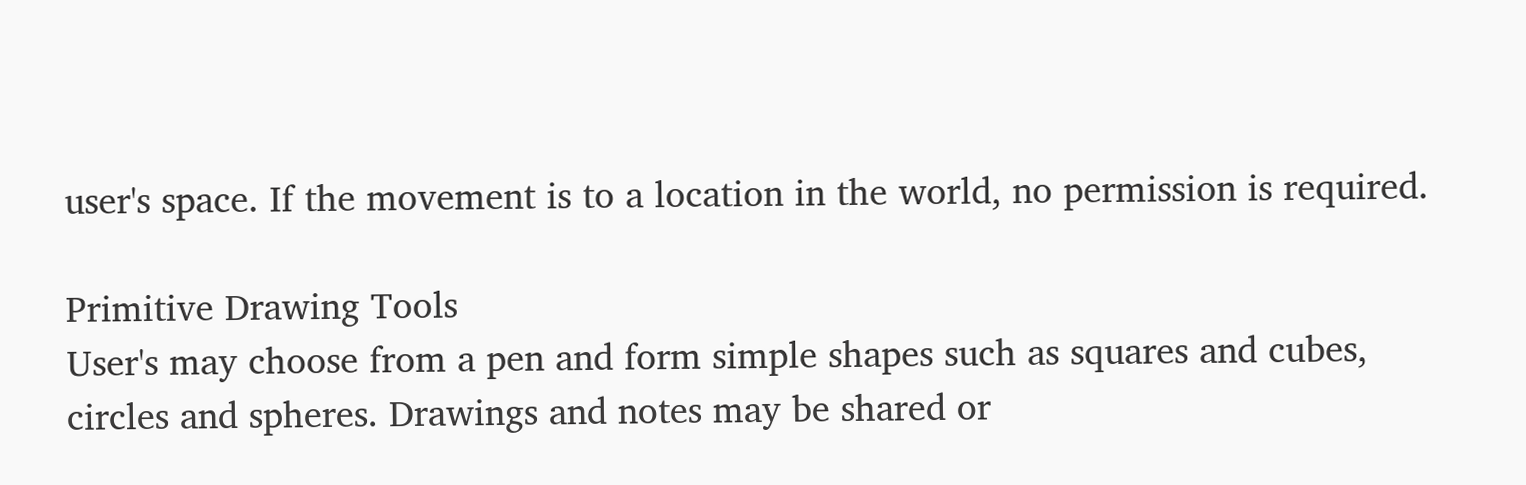user's space. If the movement is to a location in the world, no permission is required.

Primitive Drawing Tools
User's may choose from a pen and form simple shapes such as squares and cubes, circles and spheres. Drawings and notes may be shared or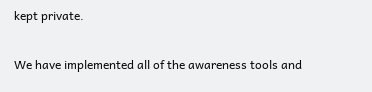kept private.

We have implemented all of the awareness tools and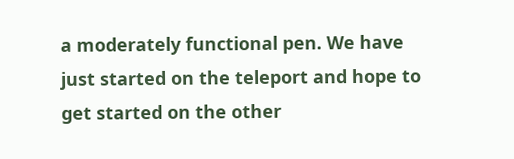a moderately functional pen. We have just started on the teleport and hope to get started on the other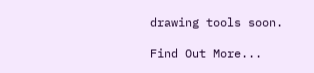drawing tools soon.

Find Out More...